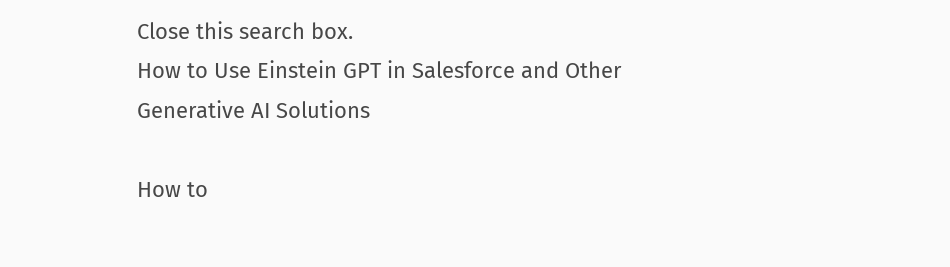Close this search box.
How to Use Einstein GPT in Salesforce and Other Generative AI Solutions

How to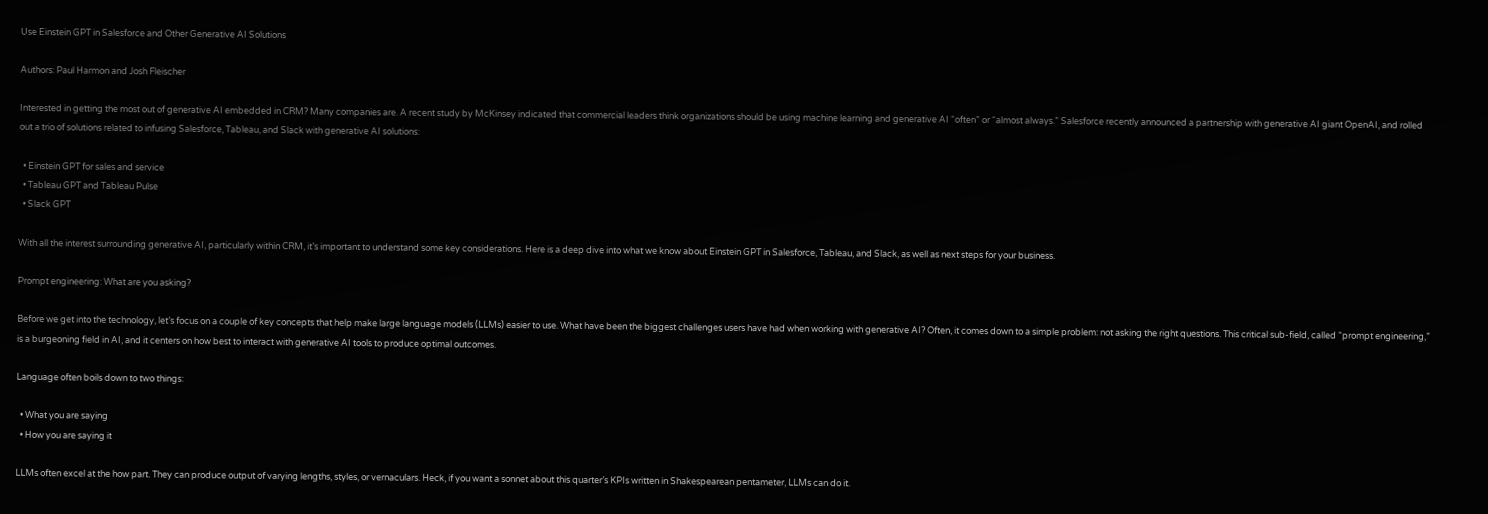Use Einstein GPT in Salesforce and Other Generative AI Solutions

Authors: Paul Harmon and Josh Fleischer

Interested in getting the most out of generative AI embedded in CRM? Many companies are. A recent study by McKinsey indicated that commercial leaders think organizations should be using machine learning and generative AI “often” or “almost always.” Salesforce recently announced a partnership with generative AI giant OpenAI, and rolled out a trio of solutions related to infusing Salesforce, Tableau, and Slack with generative AI solutions:

  • Einstein GPT for sales and service
  • Tableau GPT and Tableau Pulse
  • Slack GPT

With all the interest surrounding generative AI, particularly within CRM, it’s important to understand some key considerations. Here is a deep dive into what we know about Einstein GPT in Salesforce, Tableau, and Slack, as well as next steps for your business.

Prompt engineering: What are you asking?

Before we get into the technology, let’s focus on a couple of key concepts that help make large language models (LLMs) easier to use. What have been the biggest challenges users have had when working with generative AI? Often, it comes down to a simple problem: not asking the right questions. This critical sub-field, called “prompt engineering,” is a burgeoning field in AI, and it centers on how best to interact with generative AI tools to produce optimal outcomes.

Language often boils down to two things:

  • What you are saying
  • How you are saying it

LLMs often excel at the how part. They can produce output of varying lengths, styles, or vernaculars. Heck, if you want a sonnet about this quarter’s KPIs written in Shakespearean pentameter, LLMs can do it.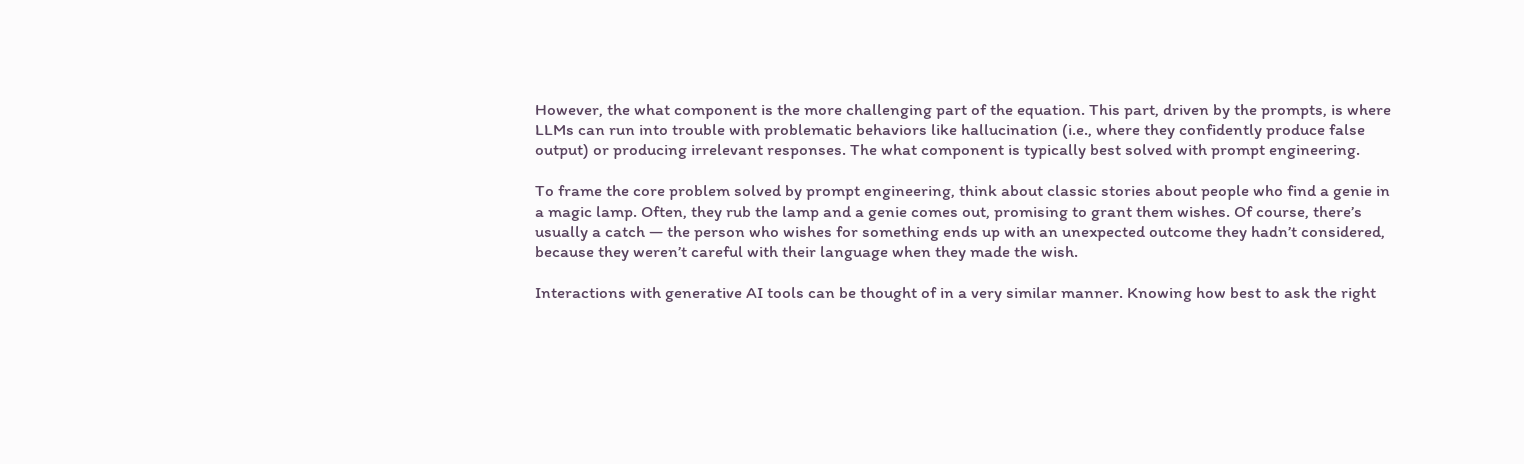However, the what component is the more challenging part of the equation. This part, driven by the prompts, is where LLMs can run into trouble with problematic behaviors like hallucination (i.e., where they confidently produce false output) or producing irrelevant responses. The what component is typically best solved with prompt engineering.

To frame the core problem solved by prompt engineering, think about classic stories about people who find a genie in a magic lamp. Often, they rub the lamp and a genie comes out, promising to grant them wishes. Of course, there’s usually a catch — the person who wishes for something ends up with an unexpected outcome they hadn’t considered, because they weren’t careful with their language when they made the wish.

Interactions with generative AI tools can be thought of in a very similar manner. Knowing how best to ask the right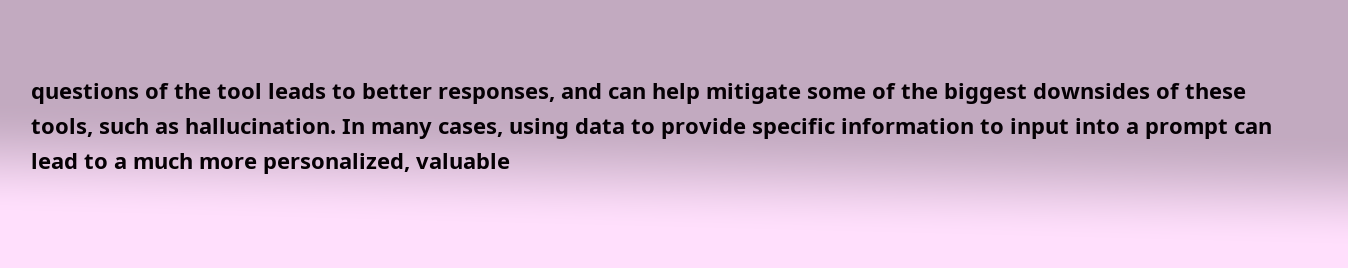questions of the tool leads to better responses, and can help mitigate some of the biggest downsides of these tools, such as hallucination. In many cases, using data to provide specific information to input into a prompt can lead to a much more personalized, valuable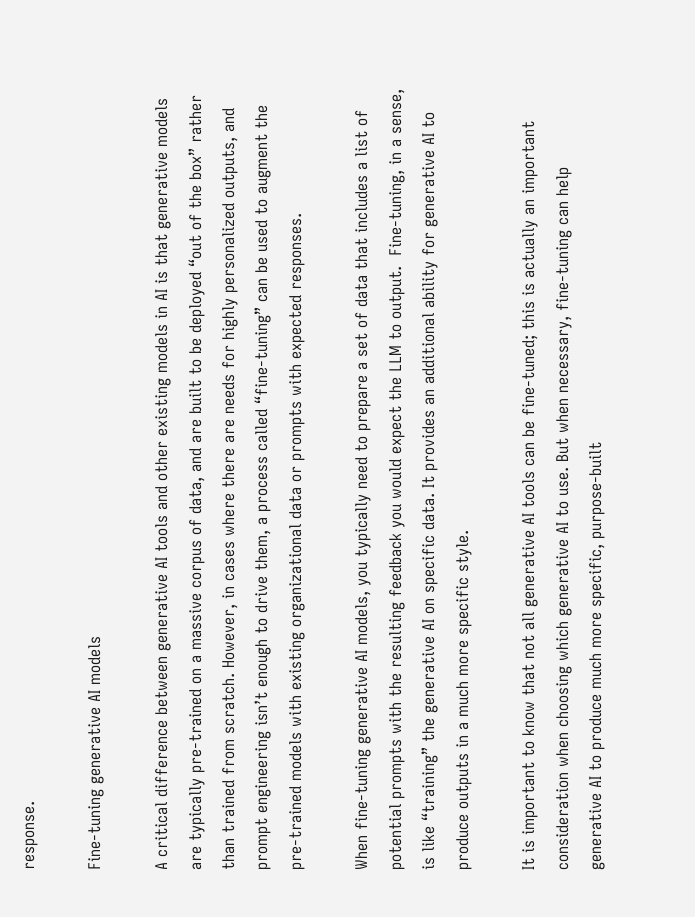response.

Fine-tuning generative AI models

A critical difference between generative AI tools and other existing models in AI is that generative models are typically pre-trained on a massive corpus of data, and are built to be deployed “out of the box” rather than trained from scratch. However, in cases where there are needs for highly personalized outputs, and prompt engineering isn’t enough to drive them, a process called “fine-tuning” can be used to augment the pre-trained models with existing organizational data or prompts with expected responses.

When fine-tuning generative AI models, you typically need to prepare a set of data that includes a list of potential prompts with the resulting feedback you would expect the LLM to output.  Fine-tuning, in a sense, is like “training” the generative AI on specific data. It provides an additional ability for generative AI to produce outputs in a much more specific style.

It is important to know that not all generative AI tools can be fine-tuned; this is actually an important consideration when choosing which generative AI to use. But when necessary, fine-tuning can help generative AI to produce much more specific, purpose-built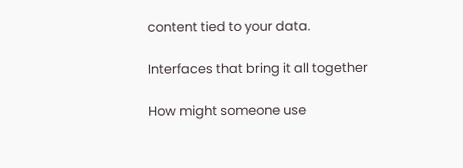content tied to your data.

Interfaces that bring it all together

How might someone use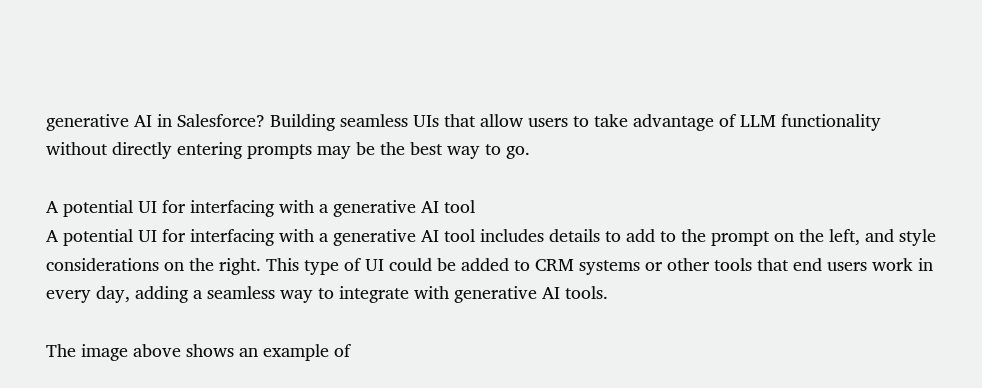generative AI in Salesforce? Building seamless UIs that allow users to take advantage of LLM functionality without directly entering prompts may be the best way to go.

A potential UI for interfacing with a generative AI tool
A potential UI for interfacing with a generative AI tool includes details to add to the prompt on the left, and style considerations on the right. This type of UI could be added to CRM systems or other tools that end users work in every day, adding a seamless way to integrate with generative AI tools.

The image above shows an example of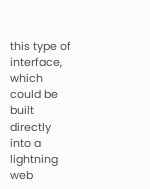this type of interface, which could be built directly into a lightning web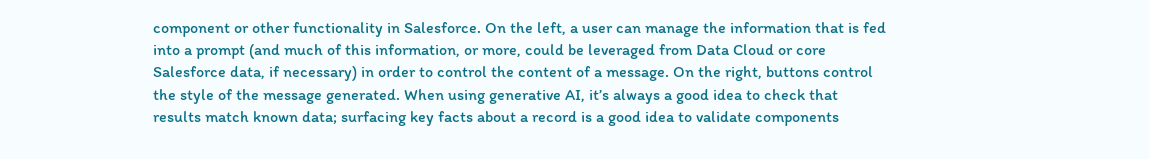component or other functionality in Salesforce. On the left, a user can manage the information that is fed into a prompt (and much of this information, or more, could be leveraged from Data Cloud or core Salesforce data, if necessary) in order to control the content of a message. On the right, buttons control the style of the message generated. When using generative AI, it’s always a good idea to check that results match known data; surfacing key facts about a record is a good idea to validate components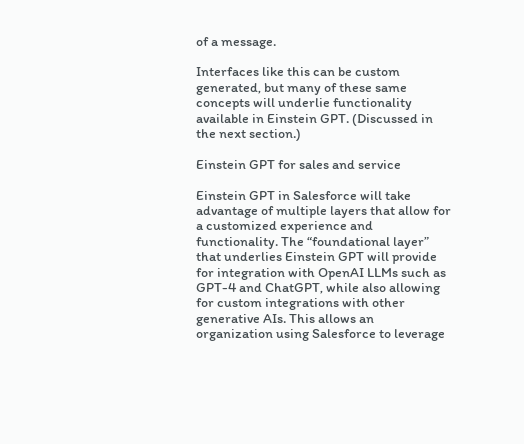of a message.

Interfaces like this can be custom generated, but many of these same concepts will underlie functionality available in Einstein GPT. (Discussed in the next section.)

Einstein GPT for sales and service

Einstein GPT in Salesforce will take advantage of multiple layers that allow for a customized experience and functionality. The “foundational layer” that underlies Einstein GPT will provide for integration with OpenAI LLMs such as GPT-4 and ChatGPT, while also allowing for custom integrations with other generative AIs. This allows an organization using Salesforce to leverage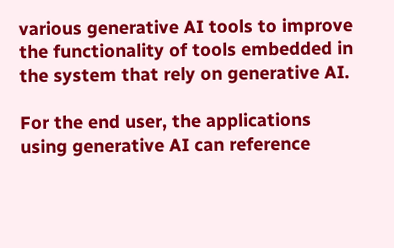various generative AI tools to improve the functionality of tools embedded in the system that rely on generative AI.

For the end user, the applications using generative AI can reference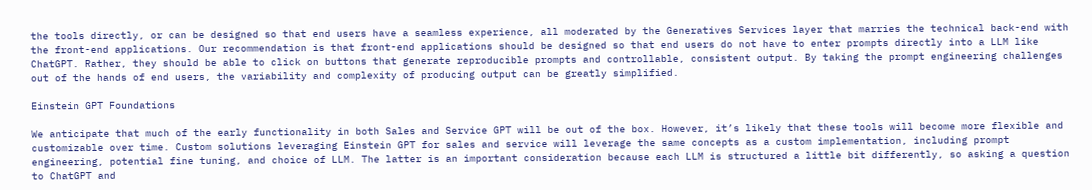the tools directly, or can be designed so that end users have a seamless experience, all moderated by the Generatives Services layer that marries the technical back-end with the front-end applications. Our recommendation is that front-end applications should be designed so that end users do not have to enter prompts directly into a LLM like ChatGPT. Rather, they should be able to click on buttons that generate reproducible prompts and controllable, consistent output. By taking the prompt engineering challenges out of the hands of end users, the variability and complexity of producing output can be greatly simplified.

Einstein GPT Foundations

We anticipate that much of the early functionality in both Sales and Service GPT will be out of the box. However, it’s likely that these tools will become more flexible and customizable over time. Custom solutions leveraging Einstein GPT for sales and service will leverage the same concepts as a custom implementation, including prompt engineering, potential fine tuning, and choice of LLM. The latter is an important consideration because each LLM is structured a little bit differently, so asking a question to ChatGPT and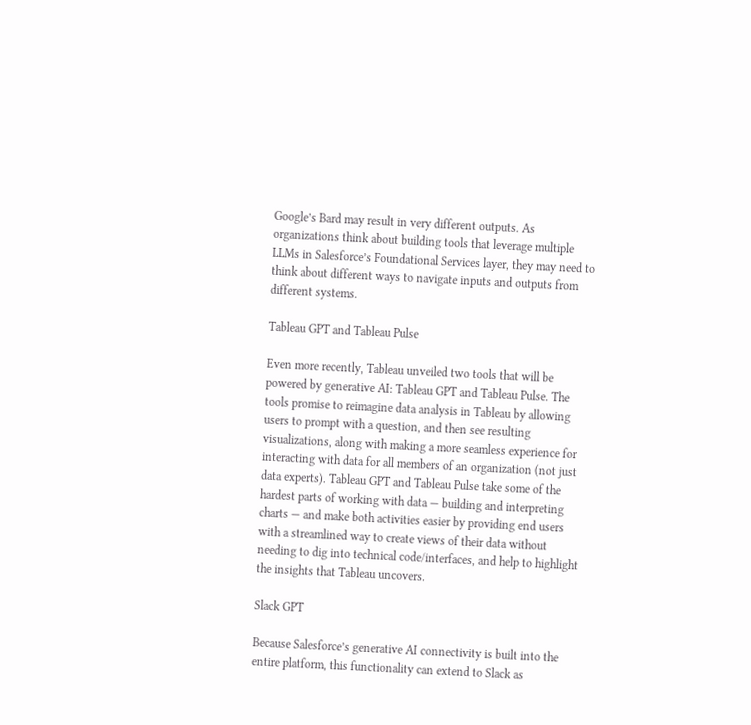Google’s Bard may result in very different outputs. As organizations think about building tools that leverage multiple LLMs in Salesforce’s Foundational Services layer, they may need to think about different ways to navigate inputs and outputs from different systems.

Tableau GPT and Tableau Pulse

Even more recently, Tableau unveiled two tools that will be powered by generative AI: Tableau GPT and Tableau Pulse. The tools promise to reimagine data analysis in Tableau by allowing users to prompt with a question, and then see resulting visualizations, along with making a more seamless experience for interacting with data for all members of an organization (not just data experts). Tableau GPT and Tableau Pulse take some of the hardest parts of working with data — building and interpreting charts — and make both activities easier by providing end users with a streamlined way to create views of their data without needing to dig into technical code/interfaces, and help to highlight the insights that Tableau uncovers.

Slack GPT

Because Salesforce’s generative AI connectivity is built into the entire platform, this functionality can extend to Slack as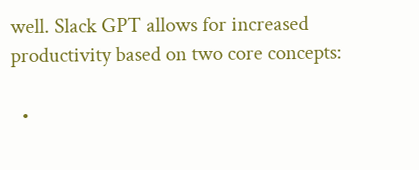well. Slack GPT allows for increased productivity based on two core concepts:

  •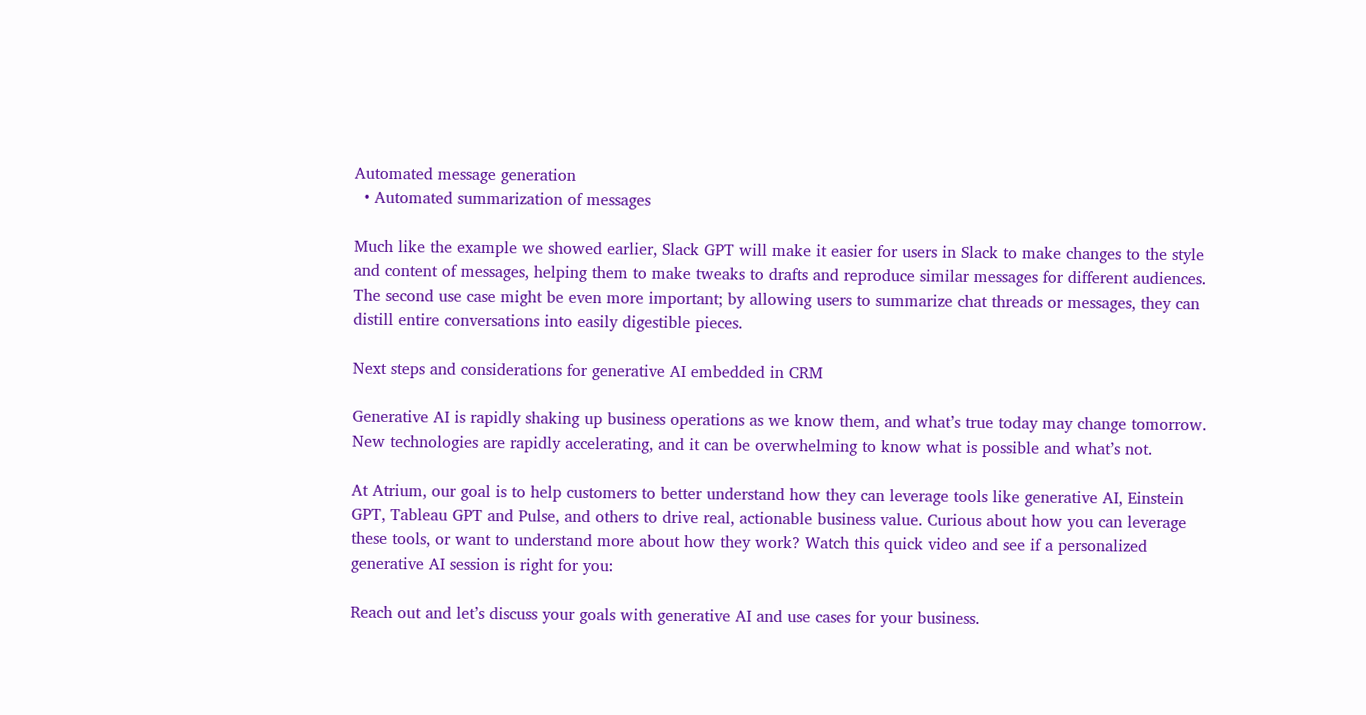Automated message generation
  • Automated summarization of messages

Much like the example we showed earlier, Slack GPT will make it easier for users in Slack to make changes to the style and content of messages, helping them to make tweaks to drafts and reproduce similar messages for different audiences. The second use case might be even more important; by allowing users to summarize chat threads or messages, they can distill entire conversations into easily digestible pieces.

Next steps and considerations for generative AI embedded in CRM

Generative AI is rapidly shaking up business operations as we know them, and what’s true today may change tomorrow. New technologies are rapidly accelerating, and it can be overwhelming to know what is possible and what’s not.

At Atrium, our goal is to help customers to better understand how they can leverage tools like generative AI, Einstein GPT, Tableau GPT and Pulse, and others to drive real, actionable business value. Curious about how you can leverage these tools, or want to understand more about how they work? Watch this quick video and see if a personalized generative AI session is right for you:

Reach out and let’s discuss your goals with generative AI and use cases for your business.